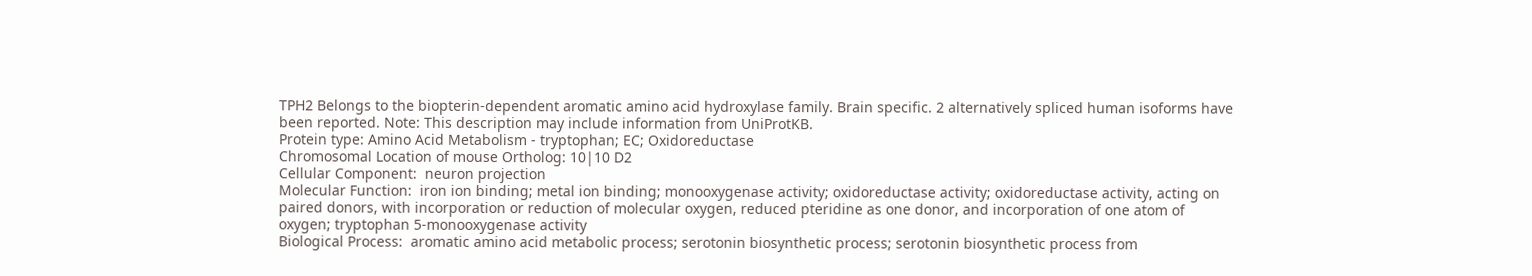TPH2 Belongs to the biopterin-dependent aromatic amino acid hydroxylase family. Brain specific. 2 alternatively spliced human isoforms have been reported. Note: This description may include information from UniProtKB.
Protein type: Amino Acid Metabolism - tryptophan; EC; Oxidoreductase
Chromosomal Location of mouse Ortholog: 10|10 D2
Cellular Component:  neuron projection
Molecular Function:  iron ion binding; metal ion binding; monooxygenase activity; oxidoreductase activity; oxidoreductase activity, acting on paired donors, with incorporation or reduction of molecular oxygen, reduced pteridine as one donor, and incorporation of one atom of oxygen; tryptophan 5-monooxygenase activity
Biological Process:  aromatic amino acid metabolic process; serotonin biosynthetic process; serotonin biosynthetic process from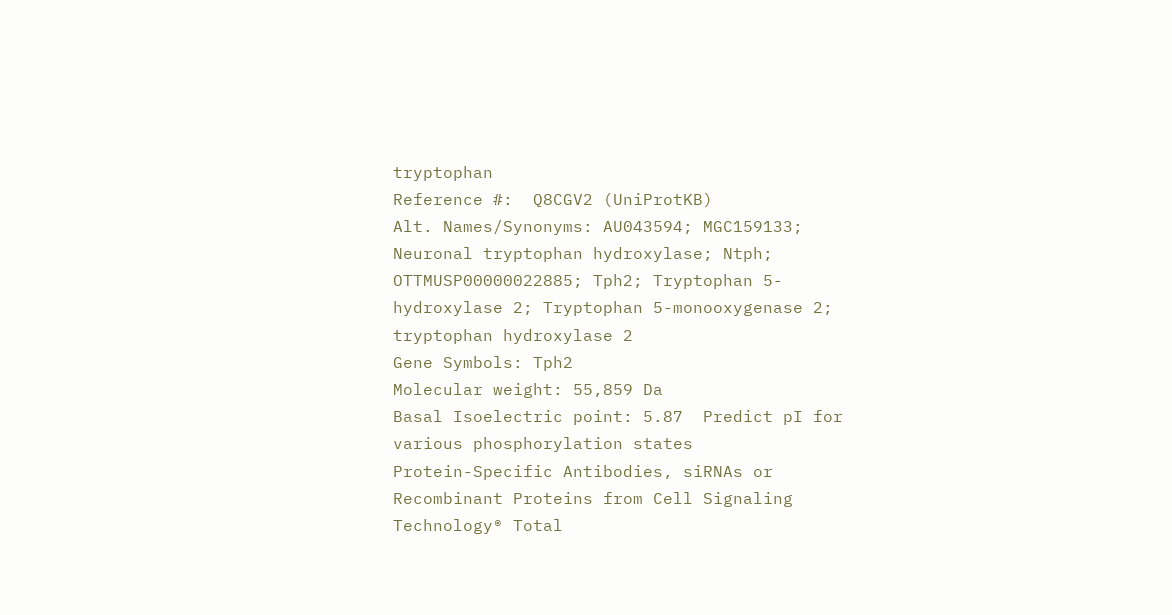tryptophan
Reference #:  Q8CGV2 (UniProtKB)
Alt. Names/Synonyms: AU043594; MGC159133; Neuronal tryptophan hydroxylase; Ntph; OTTMUSP00000022885; Tph2; Tryptophan 5-hydroxylase 2; Tryptophan 5-monooxygenase 2; tryptophan hydroxylase 2
Gene Symbols: Tph2
Molecular weight: 55,859 Da
Basal Isoelectric point: 5.87  Predict pI for various phosphorylation states
Protein-Specific Antibodies, siRNAs or Recombinant Proteins from Cell Signaling Technology® Total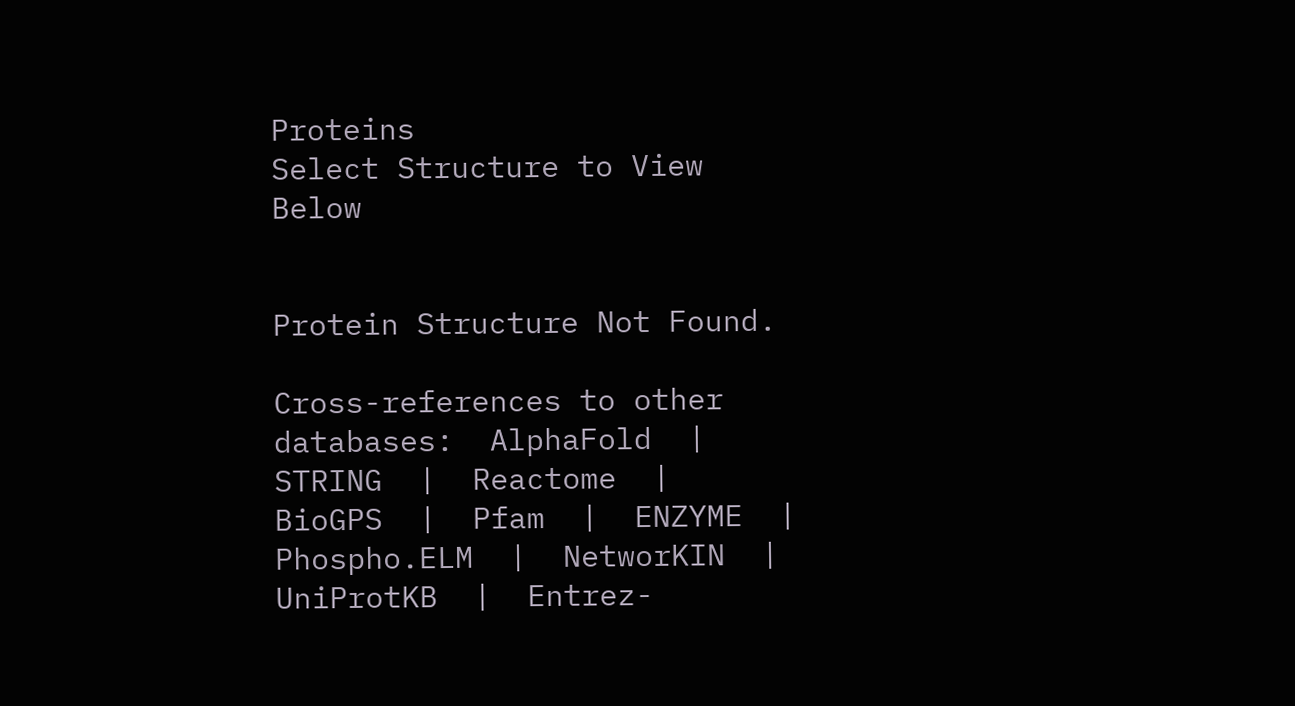Proteins
Select Structure to View Below


Protein Structure Not Found.

Cross-references to other databases:  AlphaFold  |  STRING  |  Reactome  |  BioGPS  |  Pfam  |  ENZYME  |  Phospho.ELM  |  NetworKIN  |  UniProtKB  |  Entrez-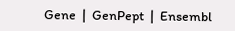Gene  |  GenPept  |  Ensembl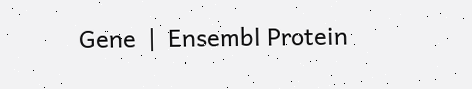Gene  |  Ensembl Protein